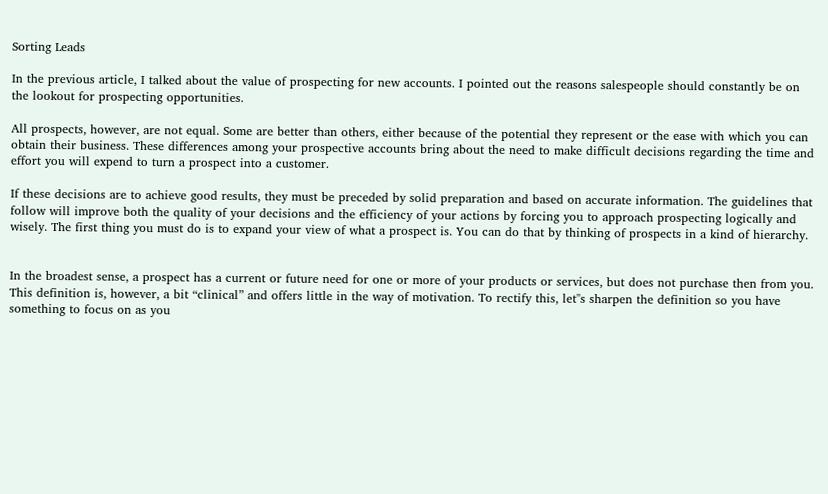Sorting Leads

In the previous article, I talked about the value of prospecting for new accounts. I pointed out the reasons salespeople should constantly be on the lookout for prospecting opportunities.

All prospects, however, are not equal. Some are better than others, either because of the potential they represent or the ease with which you can obtain their business. These differences among your prospective accounts bring about the need to make difficult decisions regarding the time and effort you will expend to turn a prospect into a customer.

If these decisions are to achieve good results, they must be preceded by solid preparation and based on accurate information. The guidelines that follow will improve both the quality of your decisions and the efficiency of your actions by forcing you to approach prospecting logically and wisely. The first thing you must do is to expand your view of what a prospect is. You can do that by thinking of prospects in a kind of hierarchy.


In the broadest sense, a prospect has a current or future need for one or more of your products or services, but does not purchase then from you. This definition is, however, a bit “clinical” and offers little in the way of motivation. To rectify this, let''s sharpen the definition so you have something to focus on as you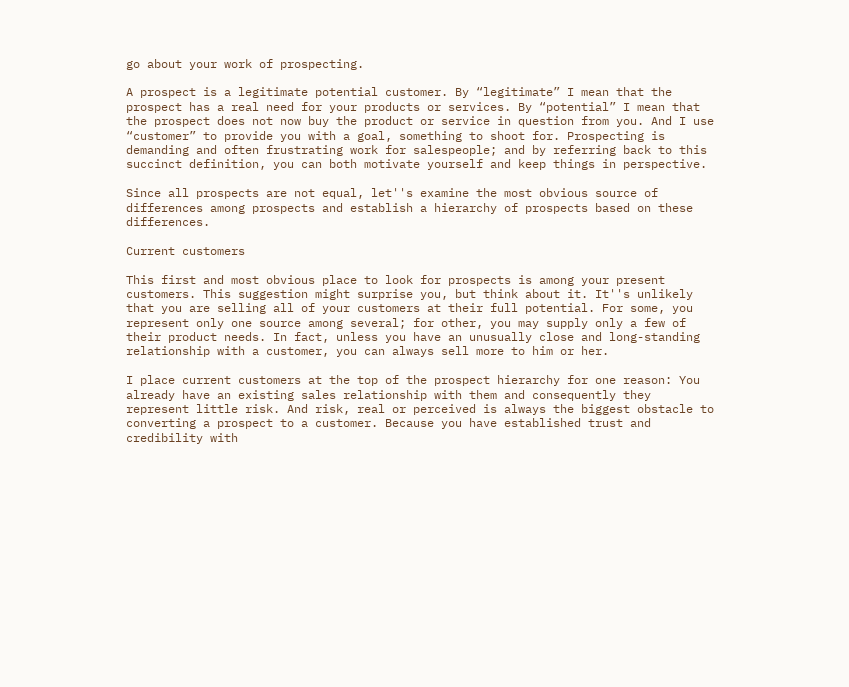go about your work of prospecting.

A prospect is a legitimate potential customer. By “legitimate” I mean that the prospect has a real need for your products or services. By “potential” I mean that the prospect does not now buy the product or service in question from you. And I use “customer” to provide you with a goal, something to shoot for. Prospecting is demanding and often frustrating work for salespeople; and by referring back to this succinct definition, you can both motivate yourself and keep things in perspective.

Since all prospects are not equal, let''s examine the most obvious source of differences among prospects and establish a hierarchy of prospects based on these differences.

Current customers

This first and most obvious place to look for prospects is among your present customers. This suggestion might surprise you, but think about it. It''s unlikely that you are selling all of your customers at their full potential. For some, you represent only one source among several; for other, you may supply only a few of their product needs. In fact, unless you have an unusually close and long-standing relationship with a customer, you can always sell more to him or her.

I place current customers at the top of the prospect hierarchy for one reason: You already have an existing sales relationship with them and consequently they represent little risk. And risk, real or perceived is always the biggest obstacle to converting a prospect to a customer. Because you have established trust and credibility with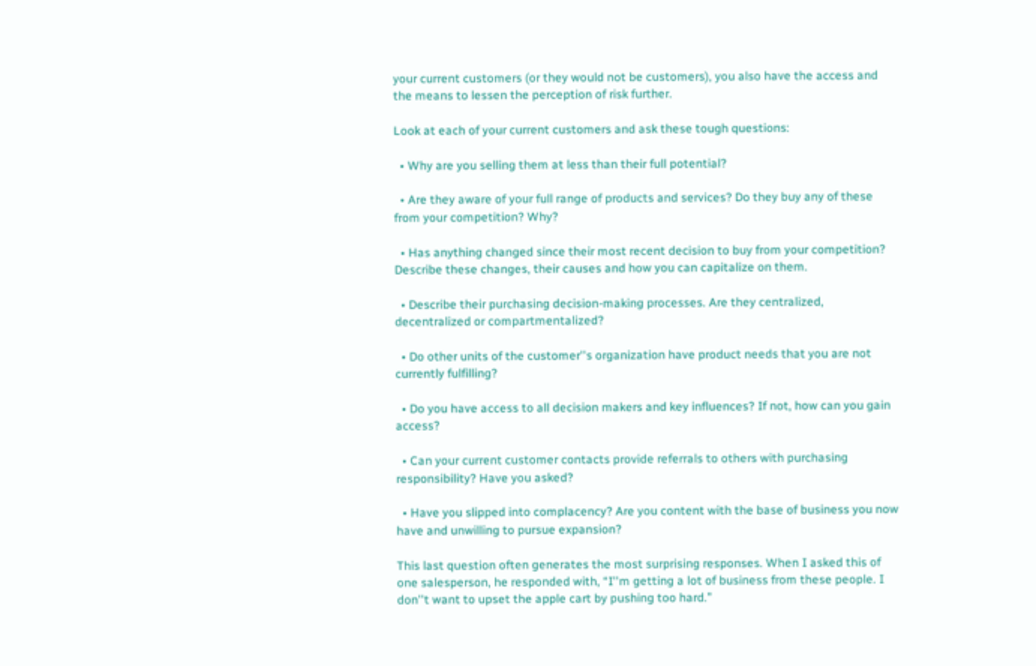your current customers (or they would not be customers), you also have the access and the means to lessen the perception of risk further.

Look at each of your current customers and ask these tough questions:

  • Why are you selling them at less than their full potential?

  • Are they aware of your full range of products and services? Do they buy any of these from your competition? Why?

  • Has anything changed since their most recent decision to buy from your competition? Describe these changes, their causes and how you can capitalize on them.

  • Describe their purchasing decision-making processes. Are they centralized, decentralized or compartmentalized?

  • Do other units of the customer''s organization have product needs that you are not currently fulfilling?

  • Do you have access to all decision makers and key influences? If not, how can you gain access?

  • Can your current customer contacts provide referrals to others with purchasing responsibility? Have you asked?

  • Have you slipped into complacency? Are you content with the base of business you now have and unwilling to pursue expansion?

This last question often generates the most surprising responses. When I asked this of one salesperson, he responded with, “I''m getting a lot of business from these people. I don''t want to upset the apple cart by pushing too hard.”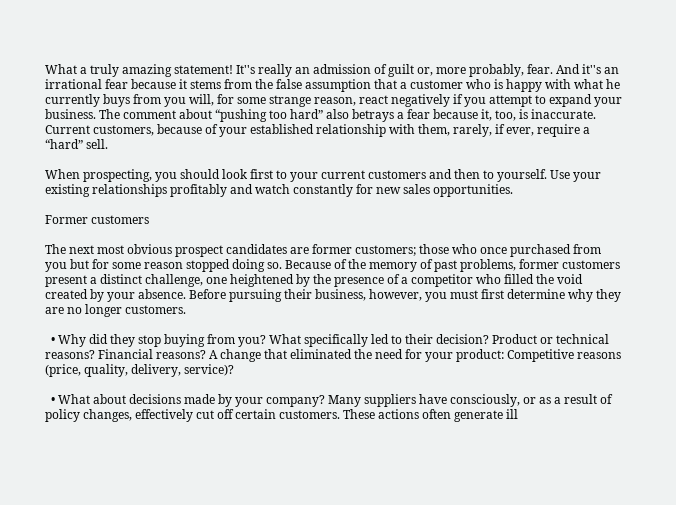What a truly amazing statement! It''s really an admission of guilt or, more probably, fear. And it''s an irrational fear because it stems from the false assumption that a customer who is happy with what he currently buys from you will, for some strange reason, react negatively if you attempt to expand your business. The comment about “pushing too hard” also betrays a fear because it, too, is inaccurate. Current customers, because of your established relationship with them, rarely, if ever, require a “hard” sell.

When prospecting, you should look first to your current customers and then to yourself. Use your existing relationships profitably and watch constantly for new sales opportunities.

Former customers

The next most obvious prospect candidates are former customers; those who once purchased from you but for some reason stopped doing so. Because of the memory of past problems, former customers present a distinct challenge, one heightened by the presence of a competitor who filled the void created by your absence. Before pursuing their business, however, you must first determine why they are no longer customers.

  • Why did they stop buying from you? What specifically led to their decision? Product or technical reasons? Financial reasons? A change that eliminated the need for your product: Competitive reasons (price, quality, delivery, service)?

  • What about decisions made by your company? Many suppliers have consciously, or as a result of policy changes, effectively cut off certain customers. These actions often generate ill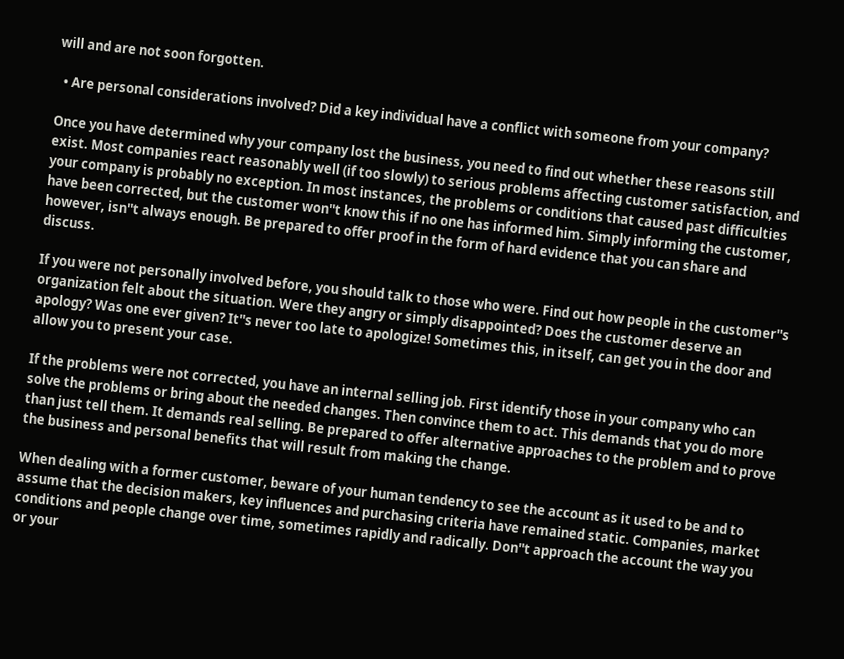will and are not soon forgotten.

  • Are personal considerations involved? Did a key individual have a conflict with someone from your company?

Once you have determined why your company lost the business, you need to find out whether these reasons still exist. Most companies react reasonably well (if too slowly) to serious problems affecting customer satisfaction, and your company is probably no exception. In most instances, the problems or conditions that caused past difficulties have been corrected, but the customer won''t know this if no one has informed him. Simply informing the customer, however, isn''t always enough. Be prepared to offer proof in the form of hard evidence that you can share and discuss.

If you were not personally involved before, you should talk to those who were. Find out how people in the customer''s organization felt about the situation. Were they angry or simply disappointed? Does the customer deserve an apology? Was one ever given? It''s never too late to apologize! Sometimes this, in itself, can get you in the door and allow you to present your case.

If the problems were not corrected, you have an internal selling job. First identify those in your company who can solve the problems or bring about the needed changes. Then convince them to act. This demands that you do more than just tell them. It demands real selling. Be prepared to offer alternative approaches to the problem and to prove the business and personal benefits that will result from making the change.

When dealing with a former customer, beware of your human tendency to see the account as it used to be and to assume that the decision makers, key influences and purchasing criteria have remained static. Companies, market conditions and people change over time, sometimes rapidly and radically. Don''t approach the account the way you or your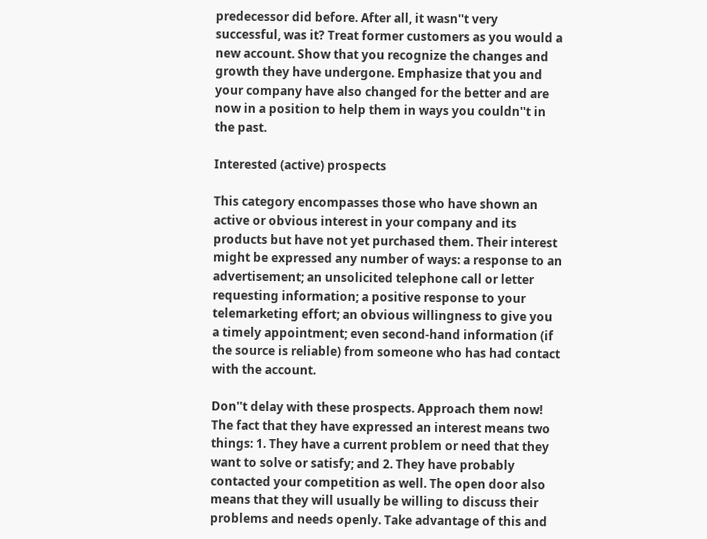predecessor did before. After all, it wasn''t very successful, was it? Treat former customers as you would a new account. Show that you recognize the changes and growth they have undergone. Emphasize that you and your company have also changed for the better and are now in a position to help them in ways you couldn''t in the past.

Interested (active) prospects

This category encompasses those who have shown an active or obvious interest in your company and its products but have not yet purchased them. Their interest might be expressed any number of ways: a response to an advertisement; an unsolicited telephone call or letter requesting information; a positive response to your telemarketing effort; an obvious willingness to give you a timely appointment; even second-hand information (if the source is reliable) from someone who has had contact with the account.

Don''t delay with these prospects. Approach them now! The fact that they have expressed an interest means two things: 1. They have a current problem or need that they want to solve or satisfy; and 2. They have probably contacted your competition as well. The open door also means that they will usually be willing to discuss their problems and needs openly. Take advantage of this and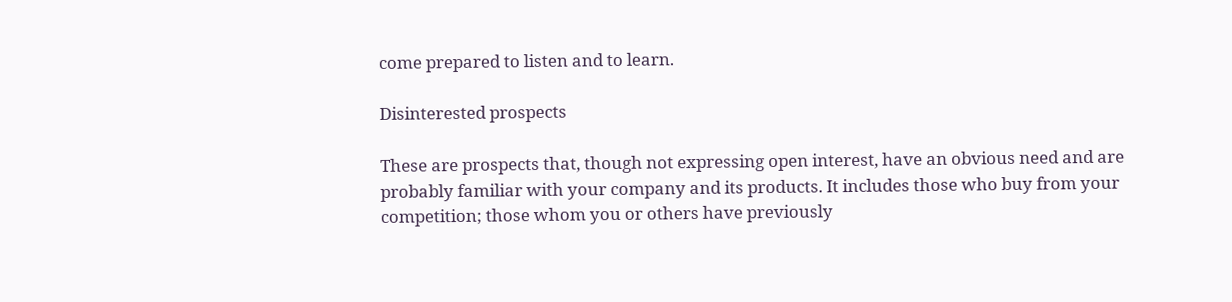come prepared to listen and to learn.

Disinterested prospects

These are prospects that, though not expressing open interest, have an obvious need and are probably familiar with your company and its products. It includes those who buy from your competition; those whom you or others have previously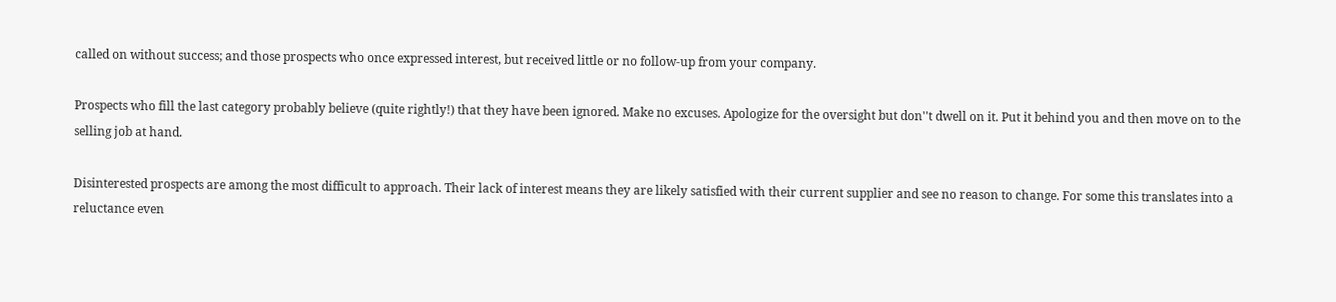called on without success; and those prospects who once expressed interest, but received little or no follow-up from your company.

Prospects who fill the last category probably believe (quite rightly!) that they have been ignored. Make no excuses. Apologize for the oversight but don''t dwell on it. Put it behind you and then move on to the selling job at hand.

Disinterested prospects are among the most difficult to approach. Their lack of interest means they are likely satisfied with their current supplier and see no reason to change. For some this translates into a reluctance even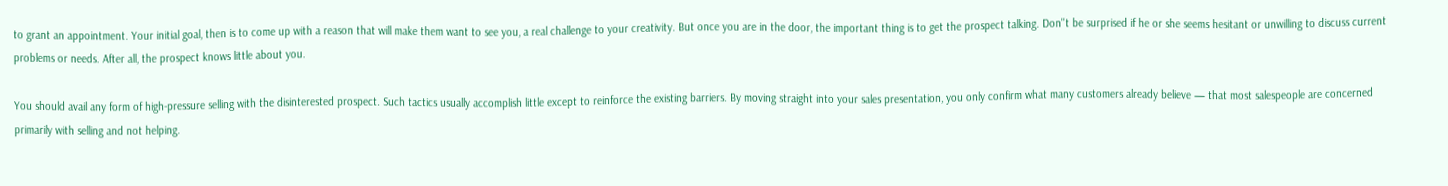to grant an appointment. Your initial goal, then is to come up with a reason that will make them want to see you, a real challenge to your creativity. But once you are in the door, the important thing is to get the prospect talking. Don''t be surprised if he or she seems hesitant or unwilling to discuss current problems or needs. After all, the prospect knows little about you.

You should avail any form of high-pressure selling with the disinterested prospect. Such tactics usually accomplish little except to reinforce the existing barriers. By moving straight into your sales presentation, you only confirm what many customers already believe — that most salespeople are concerned primarily with selling and not helping.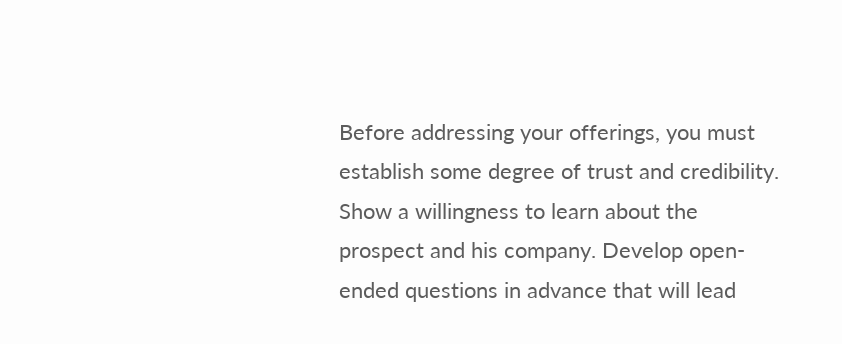Before addressing your offerings, you must establish some degree of trust and credibility. Show a willingness to learn about the prospect and his company. Develop open-ended questions in advance that will lead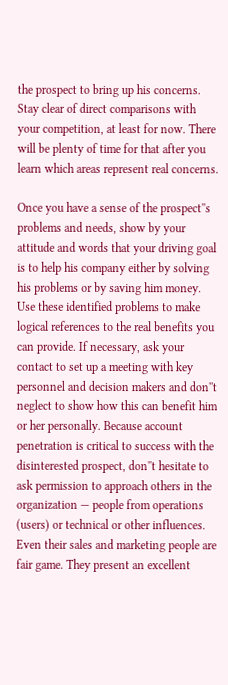the prospect to bring up his concerns. Stay clear of direct comparisons with your competition, at least for now. There will be plenty of time for that after you learn which areas represent real concerns.

Once you have a sense of the prospect''s problems and needs, show by your attitude and words that your driving goal is to help his company either by solving his problems or by saving him money. Use these identified problems to make logical references to the real benefits you can provide. If necessary, ask your contact to set up a meeting with key personnel and decision makers and don''t neglect to show how this can benefit him or her personally. Because account penetration is critical to success with the disinterested prospect, don''t hesitate to ask permission to approach others in the organization — people from operations (users) or technical or other influences. Even their sales and marketing people are fair game. They present an excellent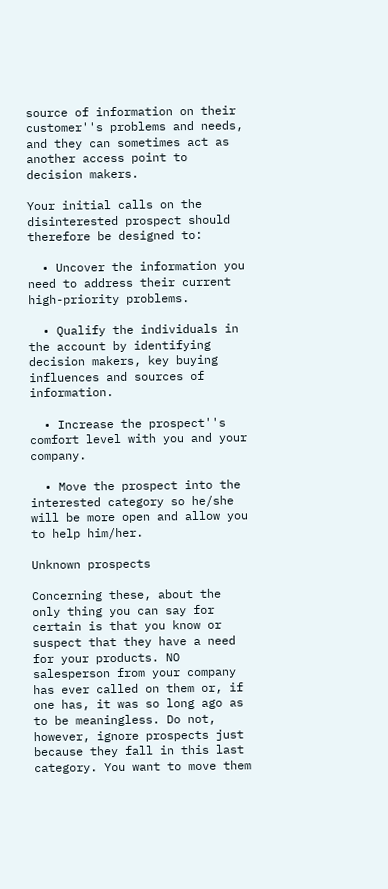source of information on their customer''s problems and needs, and they can sometimes act as another access point to decision makers.

Your initial calls on the disinterested prospect should therefore be designed to:

  • Uncover the information you need to address their current high-priority problems.

  • Qualify the individuals in the account by identifying decision makers, key buying influences and sources of information.

  • Increase the prospect''s comfort level with you and your company.

  • Move the prospect into the interested category so he/she will be more open and allow you to help him/her.

Unknown prospects

Concerning these, about the only thing you can say for certain is that you know or suspect that they have a need for your products. NO salesperson from your company has ever called on them or, if one has, it was so long ago as to be meaningless. Do not, however, ignore prospects just because they fall in this last category. You want to move them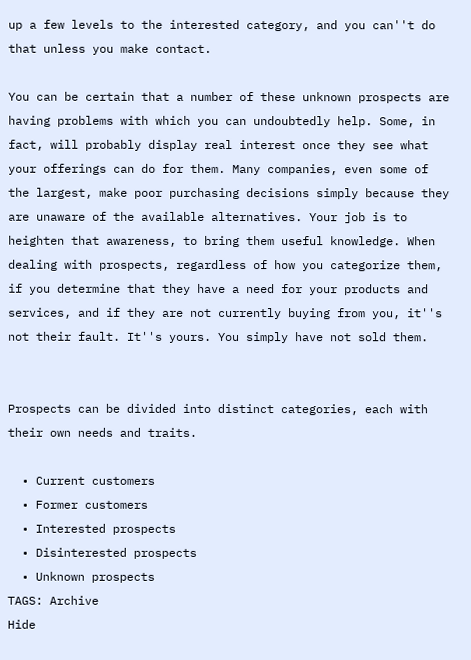up a few levels to the interested category, and you can''t do that unless you make contact.

You can be certain that a number of these unknown prospects are having problems with which you can undoubtedly help. Some, in fact, will probably display real interest once they see what your offerings can do for them. Many companies, even some of the largest, make poor purchasing decisions simply because they are unaware of the available alternatives. Your job is to heighten that awareness, to bring them useful knowledge. When dealing with prospects, regardless of how you categorize them, if you determine that they have a need for your products and services, and if they are not currently buying from you, it''s not their fault. It''s yours. You simply have not sold them.


Prospects can be divided into distinct categories, each with their own needs and traits.

  • Current customers
  • Former customers
  • Interested prospects
  • Disinterested prospects
  • Unknown prospects
TAGS: Archive
Hide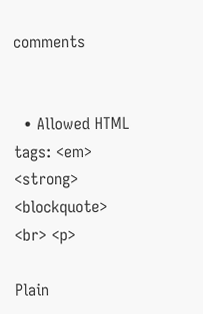comments


  • Allowed HTML tags: <em> <strong> <blockquote> <br> <p>

Plain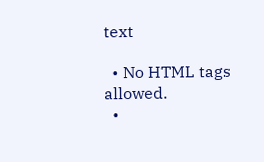text

  • No HTML tags allowed.
  •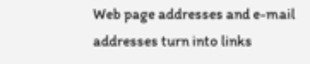Web page addresses and e-mail addresses turn into links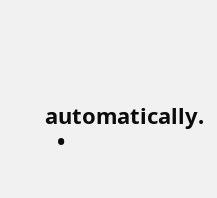automatically.
  •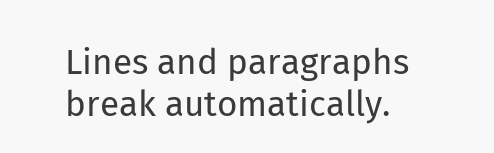Lines and paragraphs break automatically.